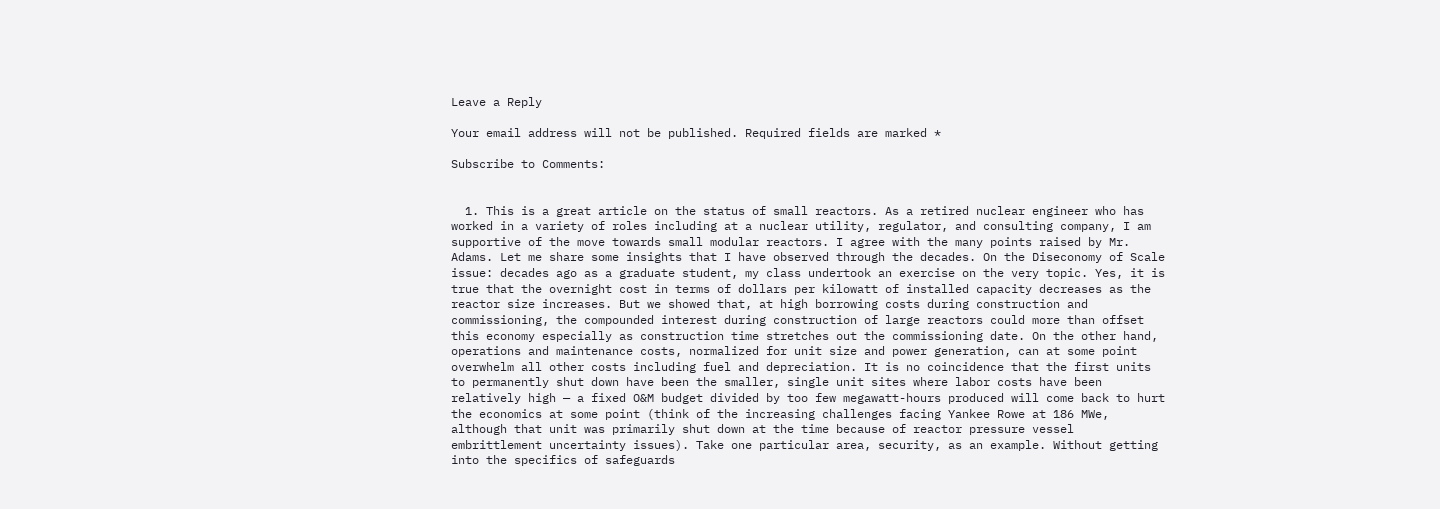Leave a Reply

Your email address will not be published. Required fields are marked *

Subscribe to Comments:


  1. This is a great article on the status of small reactors. As a retired nuclear engineer who has worked in a variety of roles including at a nuclear utility, regulator, and consulting company, I am supportive of the move towards small modular reactors. I agree with the many points raised by Mr. Adams. Let me share some insights that I have observed through the decades. On the Diseconomy of Scale issue: decades ago as a graduate student, my class undertook an exercise on the very topic. Yes, it is true that the overnight cost in terms of dollars per kilowatt of installed capacity decreases as the reactor size increases. But we showed that, at high borrowing costs during construction and commissioning, the compounded interest during construction of large reactors could more than offset this economy especially as construction time stretches out the commissioning date. On the other hand, operations and maintenance costs, normalized for unit size and power generation, can at some point overwhelm all other costs including fuel and depreciation. It is no coincidence that the first units to permanently shut down have been the smaller, single unit sites where labor costs have been relatively high — a fixed O&M budget divided by too few megawatt-hours produced will come back to hurt the economics at some point (think of the increasing challenges facing Yankee Rowe at 186 MWe, although that unit was primarily shut down at the time because of reactor pressure vessel embrittlement uncertainty issues). Take one particular area, security, as an example. Without getting into the specifics of safeguards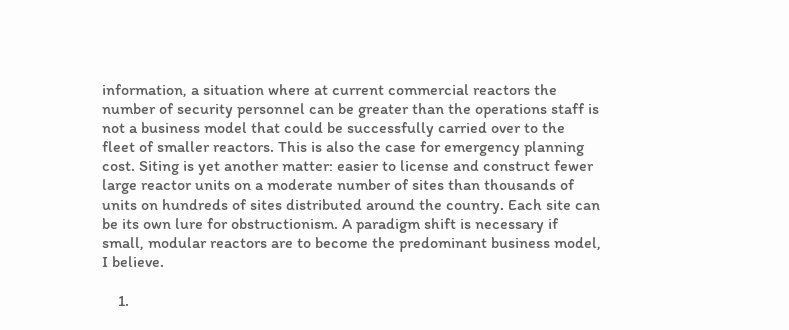information, a situation where at current commercial reactors the number of security personnel can be greater than the operations staff is not a business model that could be successfully carried over to the fleet of smaller reactors. This is also the case for emergency planning cost. Siting is yet another matter: easier to license and construct fewer large reactor units on a moderate number of sites than thousands of units on hundreds of sites distributed around the country. Each site can be its own lure for obstructionism. A paradigm shift is necessary if small, modular reactors are to become the predominant business model, I believe.

    1.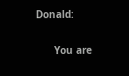Donald:

      You are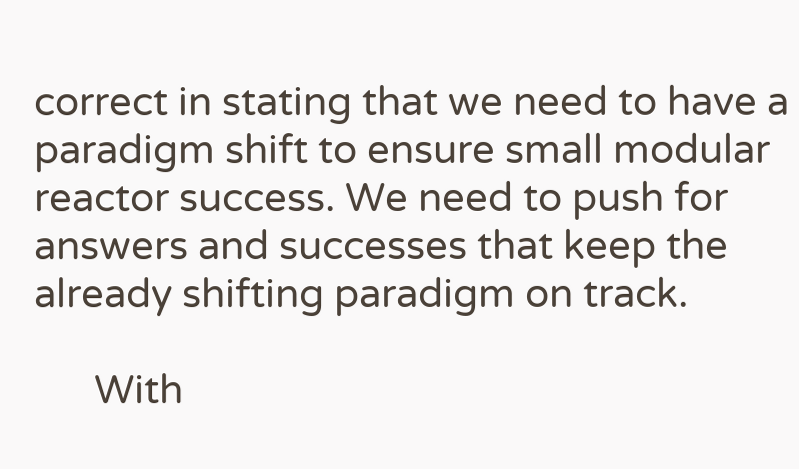correct in stating that we need to have a paradigm shift to ensure small modular reactor success. We need to push for answers and successes that keep the already shifting paradigm on track.

      With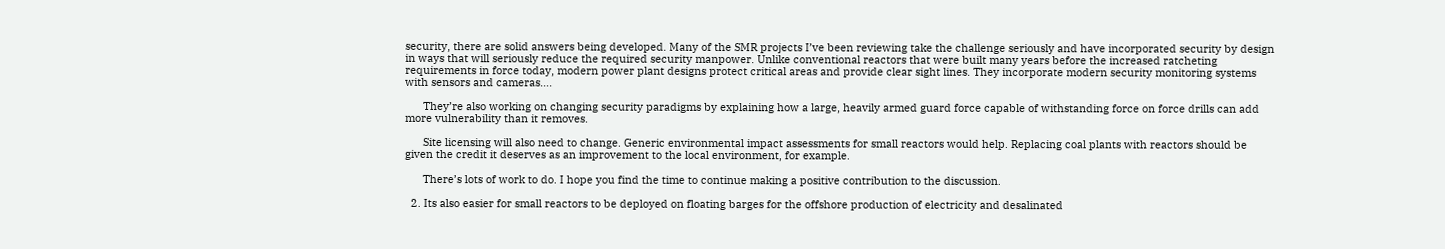security, there are solid answers being developed. Many of the SMR projects I’ve been reviewing take the challenge seriously and have incorporated security by design in ways that will seriously reduce the required security manpower. Unlike conventional reactors that were built many years before the increased ratcheting requirements in force today, modern power plant designs protect critical areas and provide clear sight lines. They incorporate modern security monitoring systems with sensors and cameras….

      They’re also working on changing security paradigms by explaining how a large, heavily armed guard force capable of withstanding force on force drills can add more vulnerability than it removes.

      Site licensing will also need to change. Generic environmental impact assessments for small reactors would help. Replacing coal plants with reactors should be given the credit it deserves as an improvement to the local environment, for example.

      There’s lots of work to do. I hope you find the time to continue making a positive contribution to the discussion.

  2. Its also easier for small reactors to be deployed on floating barges for the offshore production of electricity and desalinated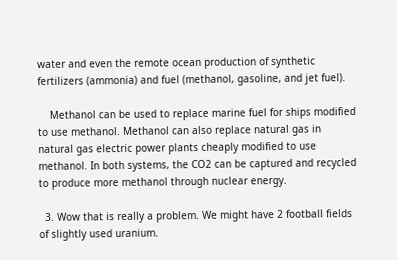water and even the remote ocean production of synthetic fertilizers (ammonia) and fuel (methanol, gasoline, and jet fuel).

    Methanol can be used to replace marine fuel for ships modified to use methanol. Methanol can also replace natural gas in natural gas electric power plants cheaply modified to use methanol. In both systems, the CO2 can be captured and recycled to produce more methanol through nuclear energy.

  3. Wow that is really a problem. We might have 2 football fields of slightly used uranium.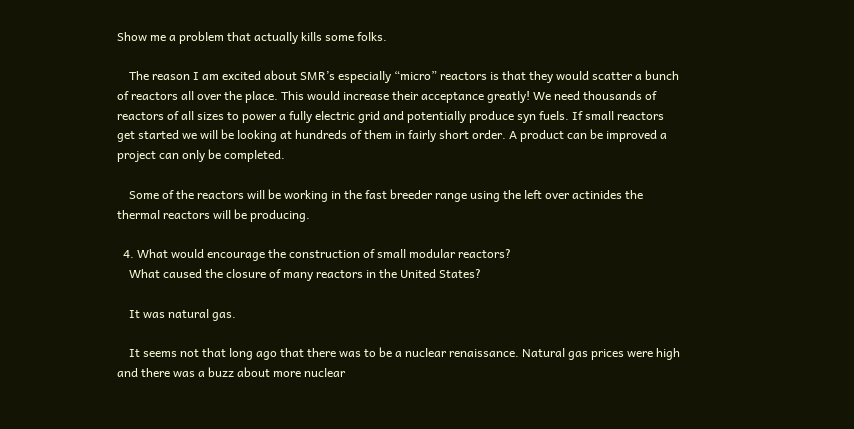Show me a problem that actually kills some folks.

    The reason I am excited about SMR’s especially “micro” reactors is that they would scatter a bunch of reactors all over the place. This would increase their acceptance greatly! We need thousands of reactors of all sizes to power a fully electric grid and potentially produce syn fuels. If small reactors get started we will be looking at hundreds of them in fairly short order. A product can be improved a project can only be completed.

    Some of the reactors will be working in the fast breeder range using the left over actinides the thermal reactors will be producing.

  4. What would encourage the construction of small modular reactors?
    What caused the closure of many reactors in the United States?

    It was natural gas.

    It seems not that long ago that there was to be a nuclear renaissance. Natural gas prices were high and there was a buzz about more nuclear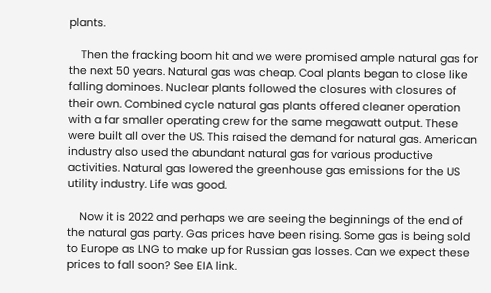plants.

    Then the fracking boom hit and we were promised ample natural gas for the next 50 years. Natural gas was cheap. Coal plants began to close like falling dominoes. Nuclear plants followed the closures with closures of their own. Combined cycle natural gas plants offered cleaner operation with a far smaller operating crew for the same megawatt output. These were built all over the US. This raised the demand for natural gas. American industry also used the abundant natural gas for various productive activities. Natural gas lowered the greenhouse gas emissions for the US utility industry. Life was good.

    Now it is 2022 and perhaps we are seeing the beginnings of the end of the natural gas party. Gas prices have been rising. Some gas is being sold to Europe as LNG to make up for Russian gas losses. Can we expect these prices to fall soon? See EIA link.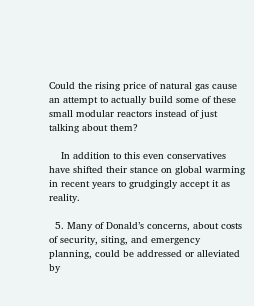Could the rising price of natural gas cause an attempt to actually build some of these small modular reactors instead of just talking about them?

    In addition to this even conservatives have shifted their stance on global warming in recent years to grudgingly accept it as reality.

  5. Many of Donald’s concerns, about costs of security, siting, and emergency planning, could be addressed or alleviated by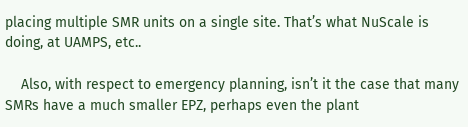placing multiple SMR units on a single site. That’s what NuScale is doing, at UAMPS, etc..

    Also, with respect to emergency planning, isn’t it the case that many SMRs have a much smaller EPZ, perhaps even the plant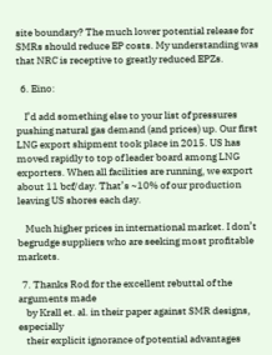site boundary? The much lower potential release for SMRs should reduce EP costs. My understanding was that NRC is receptive to greatly reduced EPZs.

  6. Eino:

    I’d add something else to your list of pressures pushing natural gas demand (and prices) up. Our first LNG export shipment took place in 2015. US has moved rapidly to top of leader board among LNG exporters. When all facilities are running, we export about 11 bcf/day. That’s ~10% of our production leaving US shores each day.

    Much higher prices in international market. I don’t begrudge suppliers who are seeking most profitable markets.

  7. Thanks Rod for the excellent rebuttal of the arguments made
    by Krall et. al. in their paper against SMR designs, especially
    their explicit ignorance of potential advantages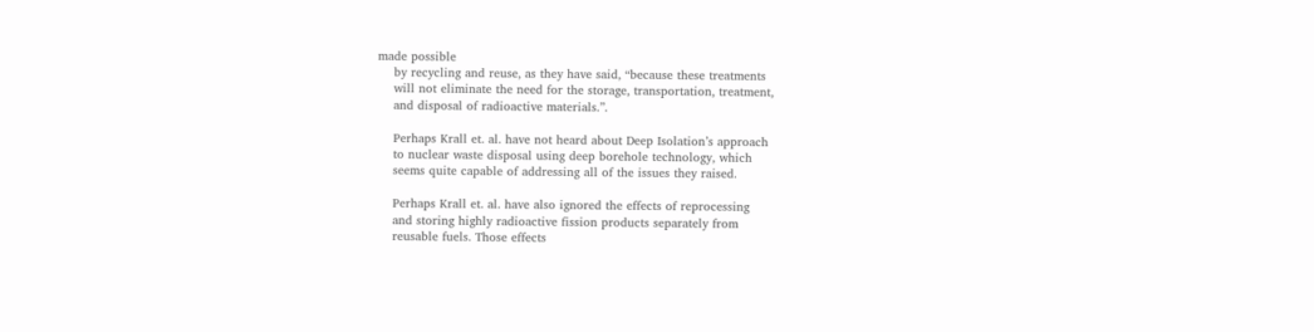made possible
    by recycling and reuse, as they have said, “because these treatments
    will not eliminate the need for the storage, transportation, treatment,
    and disposal of radioactive materials.”.

    Perhaps Krall et. al. have not heard about Deep Isolation’s approach
    to nuclear waste disposal using deep borehole technology, which
    seems quite capable of addressing all of the issues they raised.

    Perhaps Krall et. al. have also ignored the effects of reprocessing
    and storing highly radioactive fission products separately from
    reusable fuels. Those effects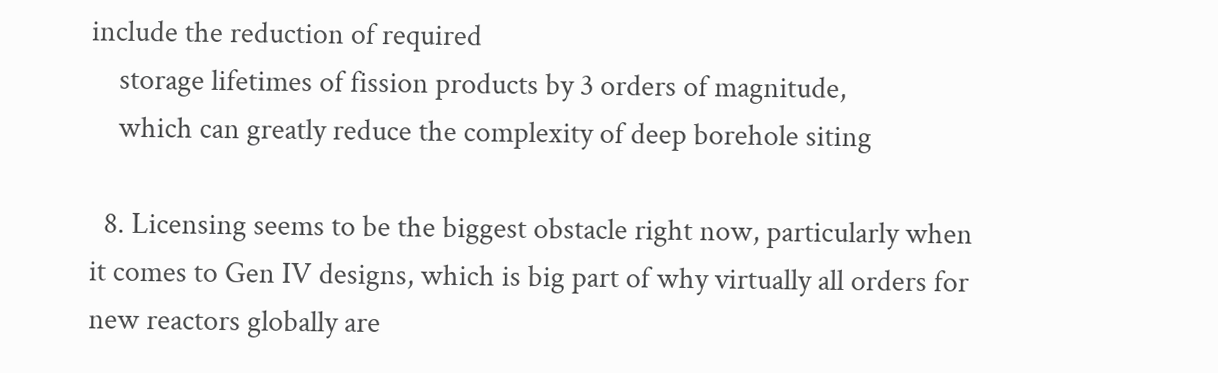include the reduction of required
    storage lifetimes of fission products by 3 orders of magnitude,
    which can greatly reduce the complexity of deep borehole siting

  8. Licensing seems to be the biggest obstacle right now, particularly when it comes to Gen IV designs, which is big part of why virtually all orders for new reactors globally are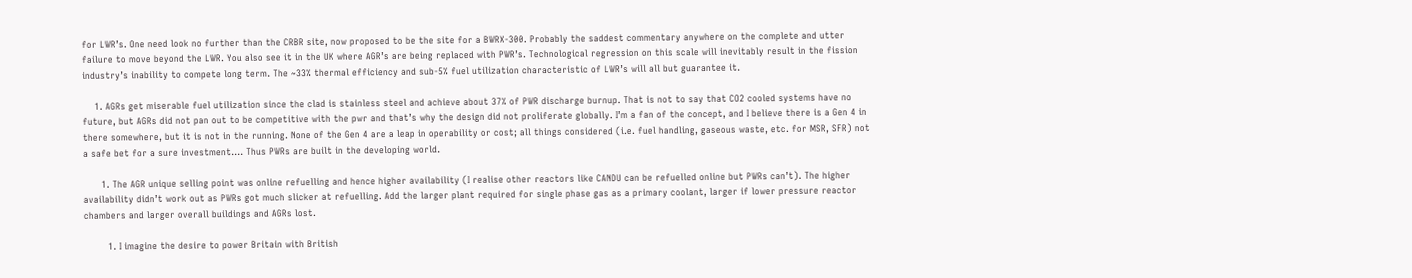for LWR’s. One need look no further than the CRBR site, now proposed to be the site for a BWRX-300. Probably the saddest commentary anywhere on the complete and utter failure to move beyond the LWR. You also see it in the UK where AGR’s are being replaced with PWR’s. Technological regression on this scale will inevitably result in the fission industry’s inability to compete long term. The ~33% thermal efficiency and sub-5% fuel utilization characteristic of LWR’s will all but guarantee it.

    1. AGRs get miserable fuel utilization since the clad is stainless steel and achieve about 37% of PWR discharge burnup. That is not to say that CO2 cooled systems have no future, but AGRs did not pan out to be competitive with the pwr and that’s why the design did not proliferate globally. I’m a fan of the concept, and I believe there is a Gen 4 in there somewhere, but it is not in the running. None of the Gen 4 are a leap in operability or cost; all things considered (i.e. fuel handling, gaseous waste, etc. for MSR, SFR) not a safe bet for a sure investment…. Thus PWRs are built in the developing world.

      1. The AGR unique selling point was online refuelling and hence higher availability (I realise other reactors like CANDU can be refuelled online but PWRs can’t). The higher availability didn’t work out as PWRs got much slicker at refuelling. Add the larger plant required for single phase gas as a primary coolant, larger if lower pressure reactor chambers and larger overall buildings and AGRs lost.

        1. I imagine the desire to power Britain with British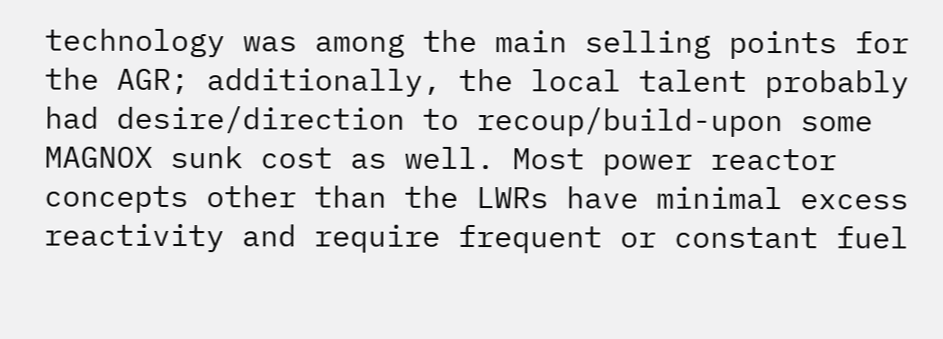technology was among the main selling points for the AGR; additionally, the local talent probably had desire/direction to recoup/build-upon some MAGNOX sunk cost as well. Most power reactor concepts other than the LWRs have minimal excess reactivity and require frequent or constant fuel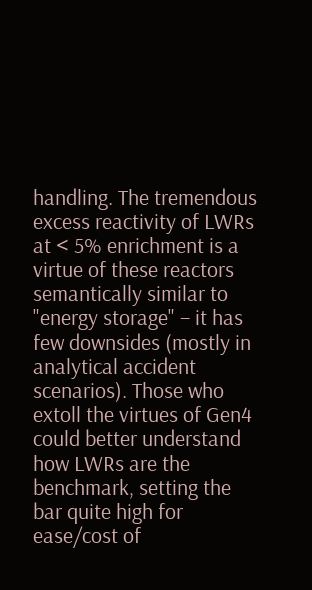handling. The tremendous excess reactivity of LWRs at < 5% enrichment is a virtue of these reactors semantically similar to "energy storage" – it has few downsides (mostly in analytical accident scenarios). Those who extoll the virtues of Gen4 could better understand how LWRs are the benchmark, setting the bar quite high for ease/cost of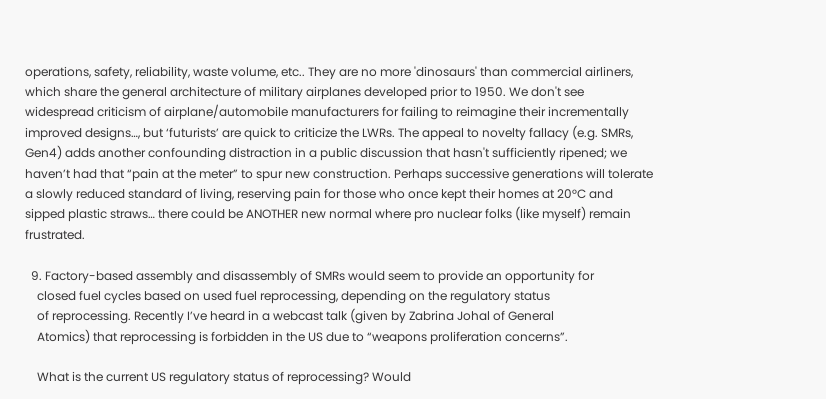operations, safety, reliability, waste volume, etc.. They are no more 'dinosaurs' than commercial airliners, which share the general architecture of military airplanes developed prior to 1950. We don't see widespread criticism of airplane/automobile manufacturers for failing to reimagine their incrementally improved designs…, but ‘futurists’ are quick to criticize the LWRs. The appeal to novelty fallacy (e.g. SMRs, Gen4) adds another confounding distraction in a public discussion that hasn't sufficiently ripened; we haven’t had that “pain at the meter” to spur new construction. Perhaps successive generations will tolerate a slowly reduced standard of living, reserving pain for those who once kept their homes at 20°C and sipped plastic straws… there could be ANOTHER new normal where pro nuclear folks (like myself) remain frustrated.

  9. Factory-based assembly and disassembly of SMRs would seem to provide an opportunity for
    closed fuel cycles based on used fuel reprocessing, depending on the regulatory status
    of reprocessing. Recently I’ve heard in a webcast talk (given by Zabrina Johal of General
    Atomics) that reprocessing is forbidden in the US due to “weapons proliferation concerns”.

    What is the current US regulatory status of reprocessing? Would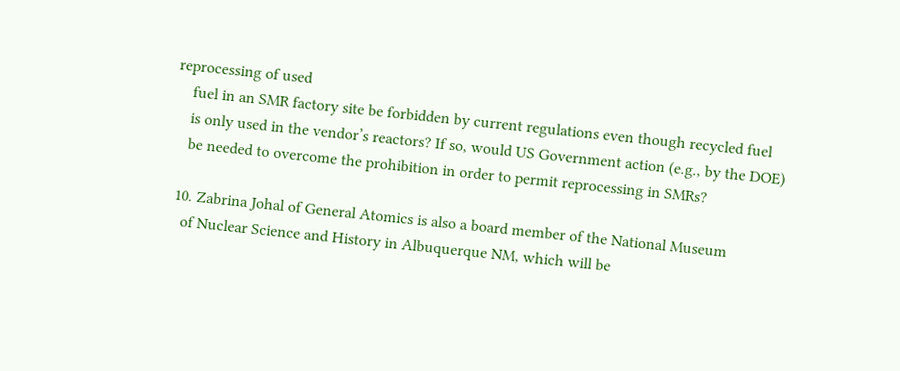reprocessing of used
    fuel in an SMR factory site be forbidden by current regulations even though recycled fuel
    is only used in the vendor’s reactors? If so, would US Government action (e.g., by the DOE)
    be needed to overcome the prohibition in order to permit reprocessing in SMRs?

  10. Zabrina Johal of General Atomics is also a board member of the National Museum
    of Nuclear Science and History in Albuquerque NM, which will be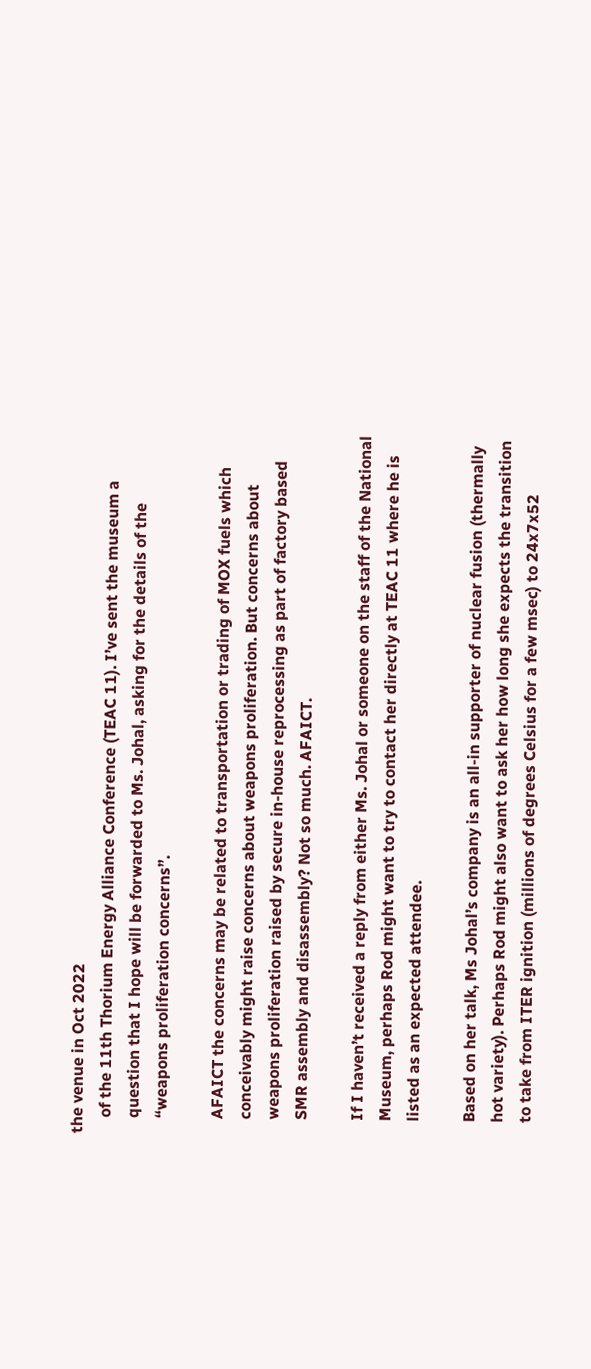the venue in Oct 2022
    of the 11th Thorium Energy Alliance Conference (TEAC 11). I’ve sent the museum a
    question that I hope will be forwarded to Ms. Johal, asking for the details of the
    “weapons proliferation concerns”.

    AFAICT the concerns may be related to transportation or trading of MOX fuels which
    conceivably might raise concerns about weapons proliferation. But concerns about
    weapons proliferation raised by secure in-house reprocessing as part of factory based
    SMR assembly and disassembly? Not so much. AFAICT.

    If I haven’t received a reply from either Ms. Johal or someone on the staff of the National
    Museum, perhaps Rod might want to try to contact her directly at TEAC 11 where he is
    listed as an expected attendee.

    Based on her talk, Ms Johal’s company is an all-in supporter of nuclear fusion (thermally
    hot variety). Perhaps Rod might also want to ask her how long she expects the transition
    to take from ITER ignition (millions of degrees Celsius for a few msec) to 24x7x52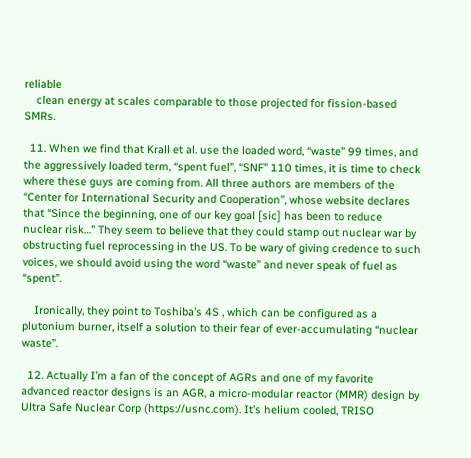reliable
    clean energy at scales comparable to those projected for fission-based SMRs.

  11. When we find that Krall et al. use the loaded word, “waste” 99 times, and the aggressively loaded term, “spent fuel”, “SNF” 110 times, it is time to check where these guys are coming from. All three authors are members of the “Center for International Security and Cooperation”, whose website declares that “Since the beginning, one of our key goal [sic] has been to reduce nuclear risk…” They seem to believe that they could stamp out nuclear war by obstructing fuel reprocessing in the US. To be wary of giving credence to such voices, we should avoid using the word “waste” and never speak of fuel as “spent”.

    Ironically, they point to Toshiba’s 4S , which can be configured as a plutonium burner, itself a solution to their fear of ever-accumulating “nuclear waste”.

  12. Actually I’m a fan of the concept of AGRs and one of my favorite advanced reactor designs is an AGR, a micro-modular reactor (MMR) design by Ultra Safe Nuclear Corp (https://usnc.com). It’s helium cooled, TRISO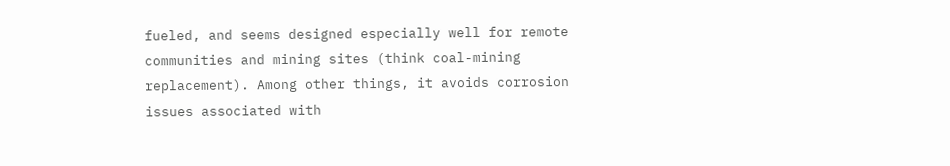fueled, and seems designed especially well for remote communities and mining sites (think coal-mining replacement). Among other things, it avoids corrosion issues associated with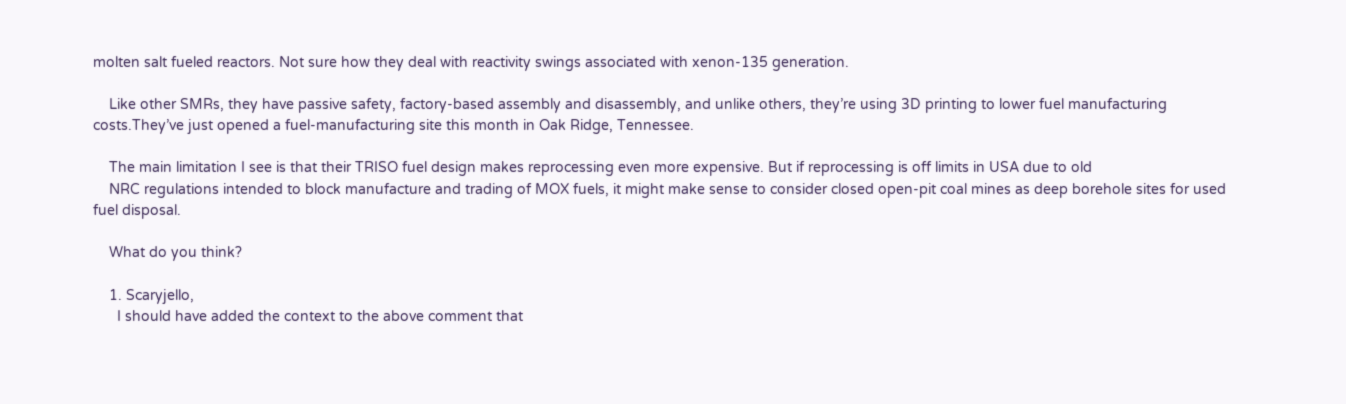molten salt fueled reactors. Not sure how they deal with reactivity swings associated with xenon-135 generation.

    Like other SMRs, they have passive safety, factory-based assembly and disassembly, and unlike others, they’re using 3D printing to lower fuel manufacturing costs.They’ve just opened a fuel-manufacturing site this month in Oak Ridge, Tennessee.

    The main limitation I see is that their TRISO fuel design makes reprocessing even more expensive. But if reprocessing is off limits in USA due to old
    NRC regulations intended to block manufacture and trading of MOX fuels, it might make sense to consider closed open-pit coal mines as deep borehole sites for used fuel disposal.

    What do you think?

    1. Scaryjello,
      I should have added the context to the above comment that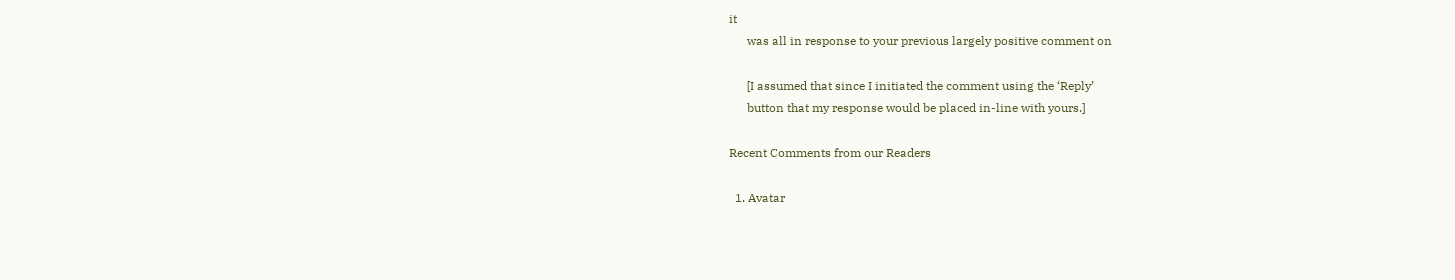it
      was all in response to your previous largely positive comment on

      [I assumed that since I initiated the comment using the ‘Reply’
      button that my response would be placed in-line with yours.]

Recent Comments from our Readers

  1. Avatar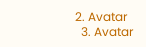2. Avatar
  3. Avatar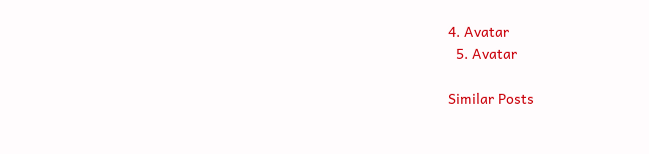4. Avatar
  5. Avatar

Similar Posts